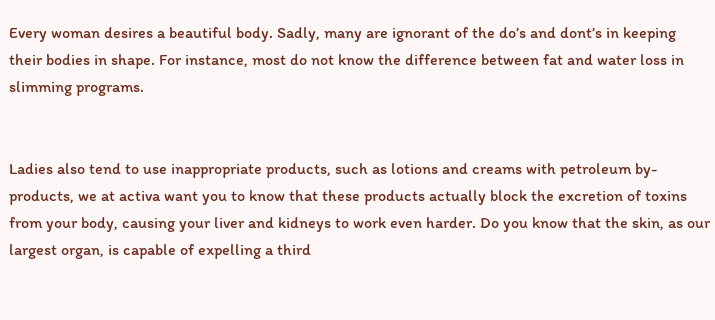Every woman desires a beautiful body. Sadly, many are ignorant of the do’s and dont’s in keeping their bodies in shape. For instance, most do not know the difference between fat and water loss in slimming programs.


Ladies also tend to use inappropriate products, such as lotions and creams with petroleum by-products, we at activa want you to know that these products actually block the excretion of toxins from your body, causing your liver and kidneys to work even harder. Do you know that the skin, as our largest organ, is capable of expelling a third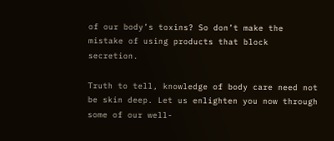of our body’s toxins? So don’t make the mistake of using products that block secretion.

Truth to tell, knowledge of body care need not be skin deep. Let us enlighten you now through some of our well-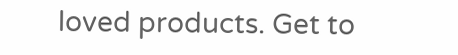loved products. Get to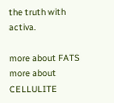the truth with activa.

more about FATS
more about CELLULITE